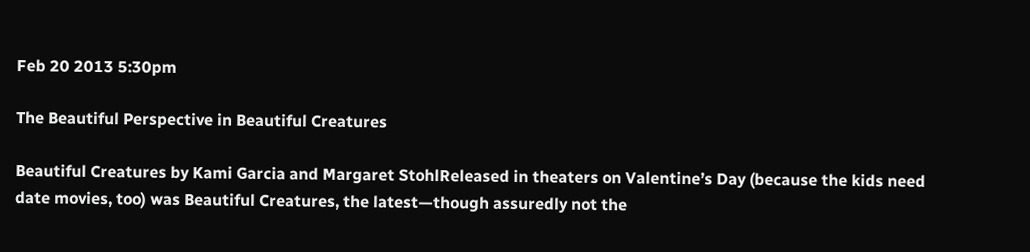Feb 20 2013 5:30pm

The Beautiful Perspective in Beautiful Creatures

Beautiful Creatures by Kami Garcia and Margaret StohlReleased in theaters on Valentine’s Day (because the kids need date movies, too) was Beautiful Creatures, the latest—though assuredly not the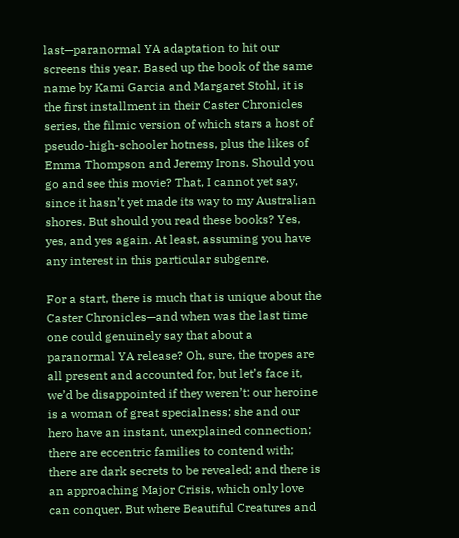last—paranormal YA adaptation to hit our screens this year. Based up the book of the same name by Kami Garcia and Margaret Stohl, it is the first installment in their Caster Chronicles series, the filmic version of which stars a host of pseudo-high-schooler hotness, plus the likes of Emma Thompson and Jeremy Irons. Should you go and see this movie? That, I cannot yet say, since it hasn’t yet made its way to my Australian shores. But should you read these books? Yes, yes, and yes again. At least, assuming you have any interest in this particular subgenre.

For a start, there is much that is unique about the Caster Chronicles—and when was the last time one could genuinely say that about a paranormal YA release? Oh, sure, the tropes are all present and accounted for, but let’s face it, we’d be disappointed if they weren’t: our heroine is a woman of great specialness; she and our hero have an instant, unexplained connection; there are eccentric families to contend with; there are dark secrets to be revealed; and there is an approaching Major Crisis, which only love can conquer. But where Beautiful Creatures and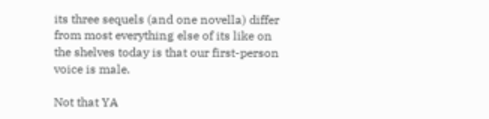its three sequels (and one novella) differ from most everything else of its like on the shelves today is that our first-person voice is male.

Not that YA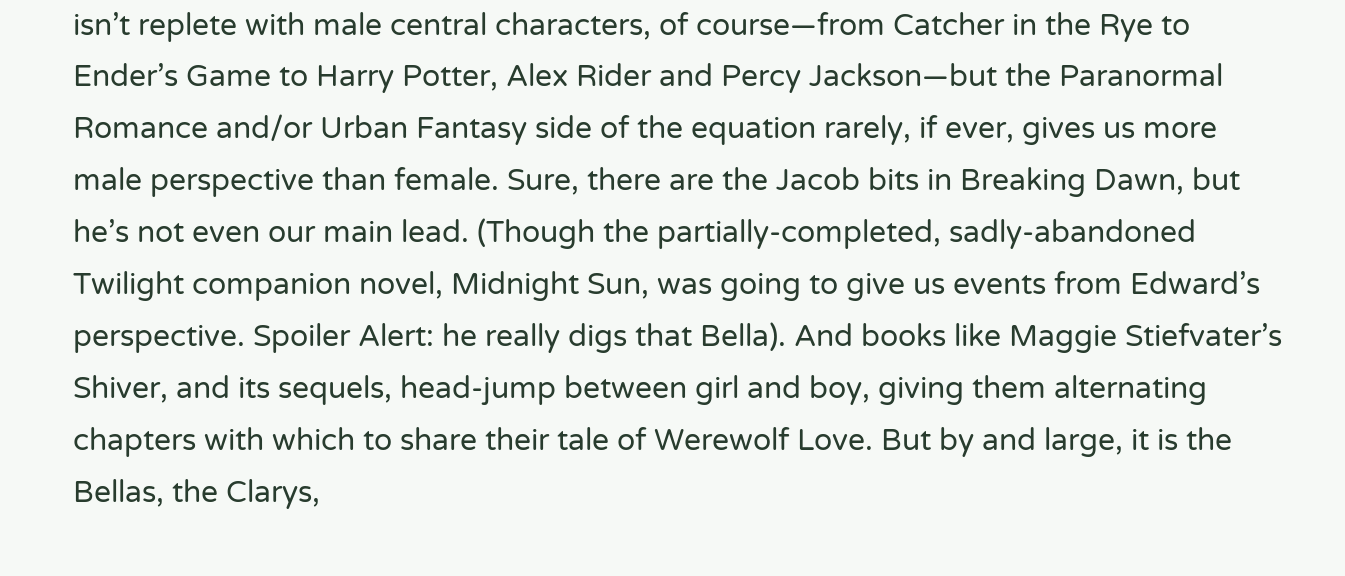isn’t replete with male central characters, of course—from Catcher in the Rye to Ender’s Game to Harry Potter, Alex Rider and Percy Jackson—but the Paranormal Romance and/or Urban Fantasy side of the equation rarely, if ever, gives us more male perspective than female. Sure, there are the Jacob bits in Breaking Dawn, but he’s not even our main lead. (Though the partially-completed, sadly-abandoned Twilight companion novel, Midnight Sun, was going to give us events from Edward’s perspective. Spoiler Alert: he really digs that Bella). And books like Maggie Stiefvater’s Shiver, and its sequels, head-jump between girl and boy, giving them alternating chapters with which to share their tale of Werewolf Love. But by and large, it is the Bellas, the Clarys,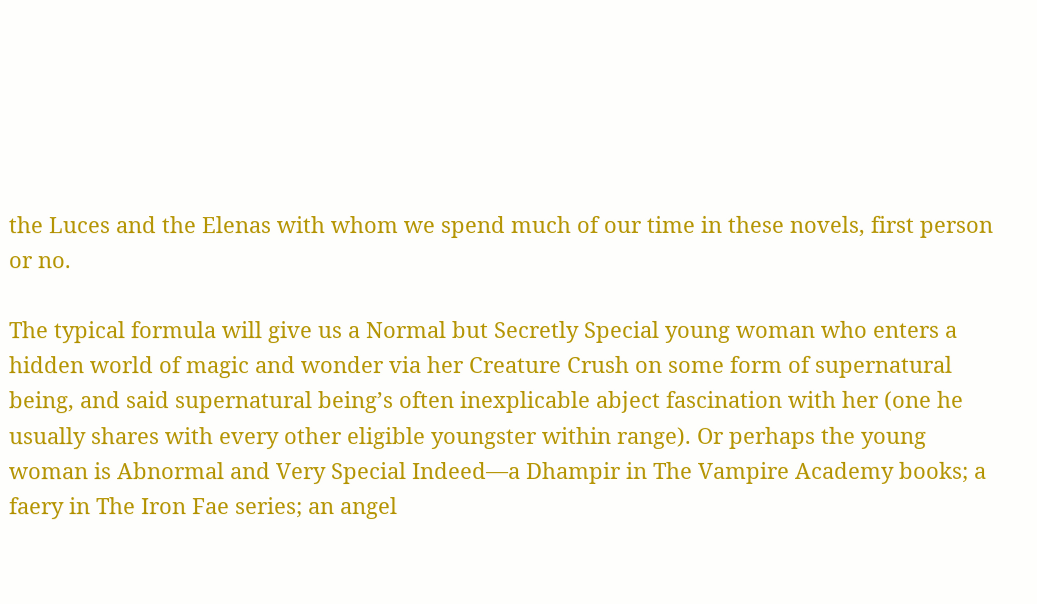the Luces and the Elenas with whom we spend much of our time in these novels, first person or no.

The typical formula will give us a Normal but Secretly Special young woman who enters a hidden world of magic and wonder via her Creature Crush on some form of supernatural being, and said supernatural being’s often inexplicable abject fascination with her (one he usually shares with every other eligible youngster within range). Or perhaps the young woman is Abnormal and Very Special Indeed—a Dhampir in The Vampire Academy books; a faery in The Iron Fae series; an angel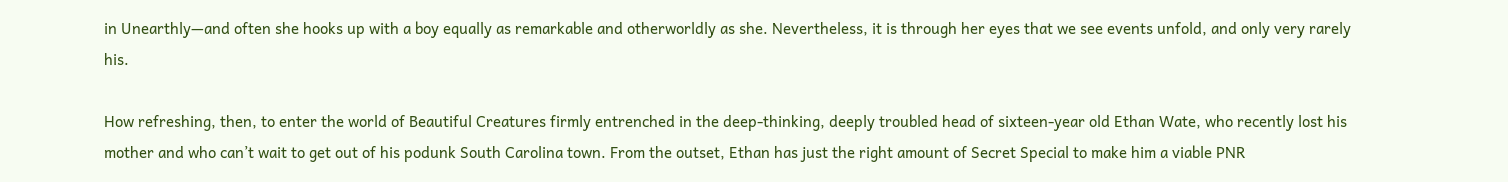in Unearthly—and often she hooks up with a boy equally as remarkable and otherworldly as she. Nevertheless, it is through her eyes that we see events unfold, and only very rarely his.

How refreshing, then, to enter the world of Beautiful Creatures firmly entrenched in the deep-thinking, deeply troubled head of sixteen-year old Ethan Wate, who recently lost his mother and who can’t wait to get out of his podunk South Carolina town. From the outset, Ethan has just the right amount of Secret Special to make him a viable PNR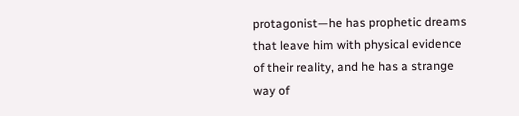protagonist—he has prophetic dreams that leave him with physical evidence of their reality, and he has a strange way of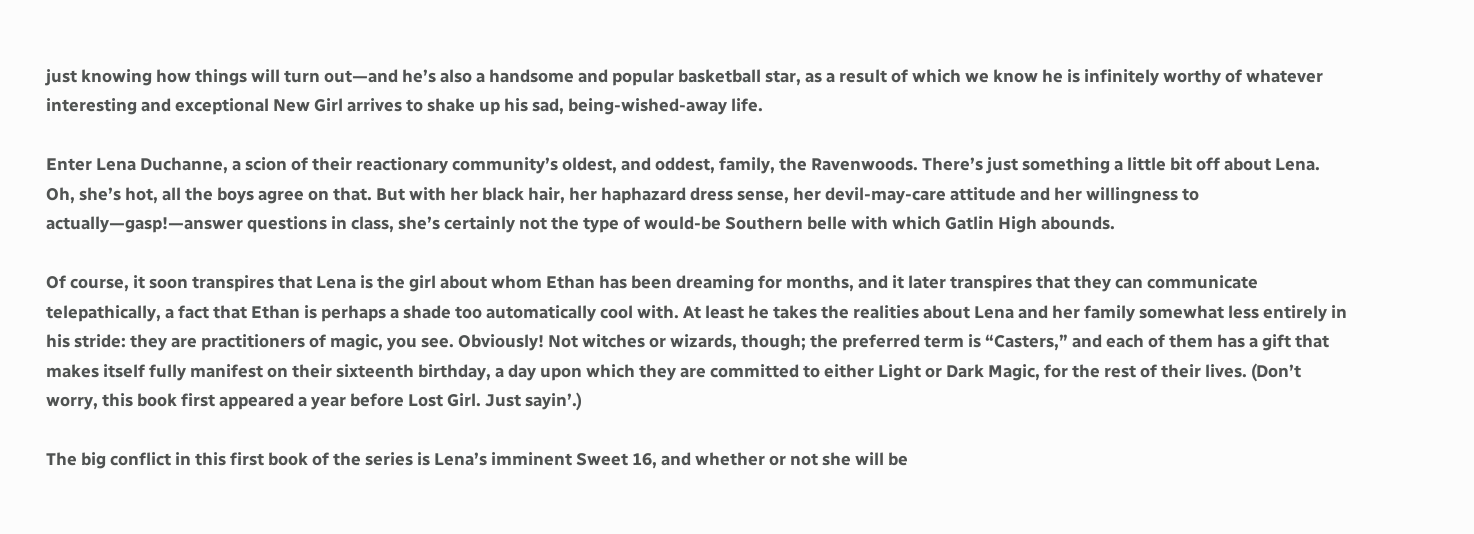just knowing how things will turn out—and he’s also a handsome and popular basketball star, as a result of which we know he is infinitely worthy of whatever interesting and exceptional New Girl arrives to shake up his sad, being-wished-away life.

Enter Lena Duchanne, a scion of their reactionary community’s oldest, and oddest, family, the Ravenwoods. There’s just something a little bit off about Lena. Oh, she’s hot, all the boys agree on that. But with her black hair, her haphazard dress sense, her devil-may-care attitude and her willingness to actually—gasp!—answer questions in class, she’s certainly not the type of would-be Southern belle with which Gatlin High abounds.

Of course, it soon transpires that Lena is the girl about whom Ethan has been dreaming for months, and it later transpires that they can communicate telepathically, a fact that Ethan is perhaps a shade too automatically cool with. At least he takes the realities about Lena and her family somewhat less entirely in his stride: they are practitioners of magic, you see. Obviously! Not witches or wizards, though; the preferred term is “Casters,” and each of them has a gift that makes itself fully manifest on their sixteenth birthday, a day upon which they are committed to either Light or Dark Magic, for the rest of their lives. (Don’t worry, this book first appeared a year before Lost Girl. Just sayin’.)

The big conflict in this first book of the series is Lena’s imminent Sweet 16, and whether or not she will be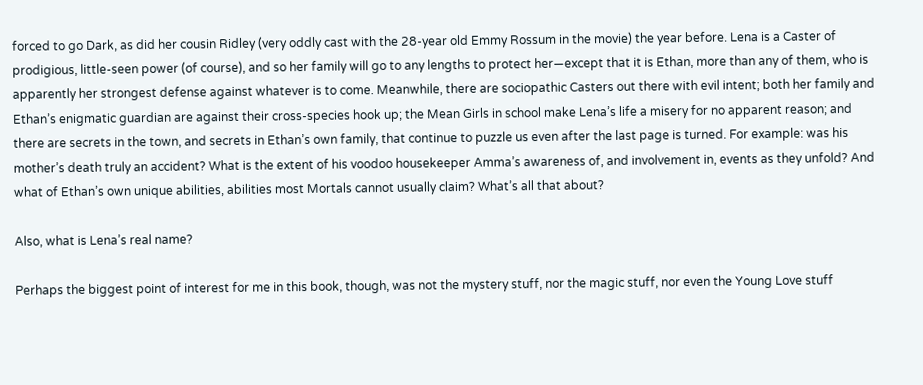forced to go Dark, as did her cousin Ridley (very oddly cast with the 28-year old Emmy Rossum in the movie) the year before. Lena is a Caster of prodigious, little-seen power (of course), and so her family will go to any lengths to protect her—except that it is Ethan, more than any of them, who is apparently her strongest defense against whatever is to come. Meanwhile, there are sociopathic Casters out there with evil intent; both her family and Ethan’s enigmatic guardian are against their cross-species hook up; the Mean Girls in school make Lena’s life a misery for no apparent reason; and there are secrets in the town, and secrets in Ethan’s own family, that continue to puzzle us even after the last page is turned. For example: was his mother’s death truly an accident? What is the extent of his voodoo housekeeper Amma’s awareness of, and involvement in, events as they unfold? And what of Ethan’s own unique abilities, abilities most Mortals cannot usually claim? What’s all that about?

Also, what is Lena’s real name?

Perhaps the biggest point of interest for me in this book, though, was not the mystery stuff, nor the magic stuff, nor even the Young Love stuff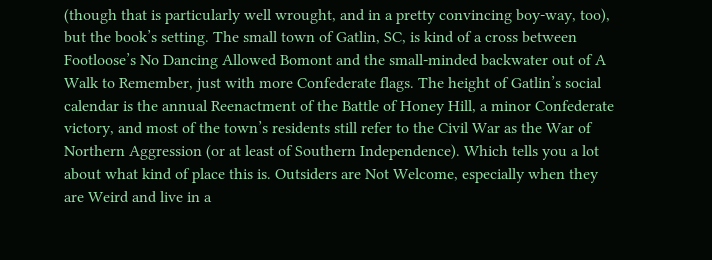(though that is particularly well wrought, and in a pretty convincing boy-way, too), but the book’s setting. The small town of Gatlin, SC, is kind of a cross between Footloose’s No Dancing Allowed Bomont and the small-minded backwater out of A Walk to Remember, just with more Confederate flags. The height of Gatlin’s social calendar is the annual Reenactment of the Battle of Honey Hill, a minor Confederate victory, and most of the town’s residents still refer to the Civil War as the War of Northern Aggression (or at least of Southern Independence). Which tells you a lot about what kind of place this is. Outsiders are Not Welcome, especially when they are Weird and live in a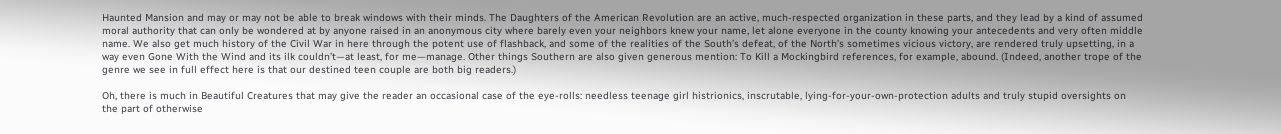Haunted Mansion and may or may not be able to break windows with their minds. The Daughters of the American Revolution are an active, much-respected organization in these parts, and they lead by a kind of assumed moral authority that can only be wondered at by anyone raised in an anonymous city where barely even your neighbors knew your name, let alone everyone in the county knowing your antecedents and very often middle name. We also get much history of the Civil War in here through the potent use of flashback, and some of the realities of the South’s defeat, of the North’s sometimes vicious victory, are rendered truly upsetting, in a way even Gone With the Wind and its ilk couldn’t—at least, for me—manage. Other things Southern are also given generous mention: To Kill a Mockingbird references, for example, abound. (Indeed, another trope of the genre we see in full effect here is that our destined teen couple are both big readers.)

Oh, there is much in Beautiful Creatures that may give the reader an occasional case of the eye-rolls: needless teenage girl histrionics, inscrutable, lying-for-your-own-protection adults and truly stupid oversights on the part of otherwise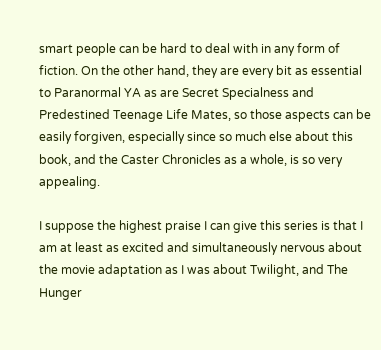smart people can be hard to deal with in any form of fiction. On the other hand, they are every bit as essential to Paranormal YA as are Secret Specialness and Predestined Teenage Life Mates, so those aspects can be easily forgiven, especially since so much else about this book, and the Caster Chronicles as a whole, is so very appealing.

I suppose the highest praise I can give this series is that I am at least as excited and simultaneously nervous about the movie adaptation as I was about Twilight, and The Hunger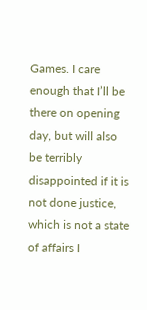Games. I care enough that I’ll be there on opening day, but will also be terribly disappointed if it is not done justice, which is not a state of affairs I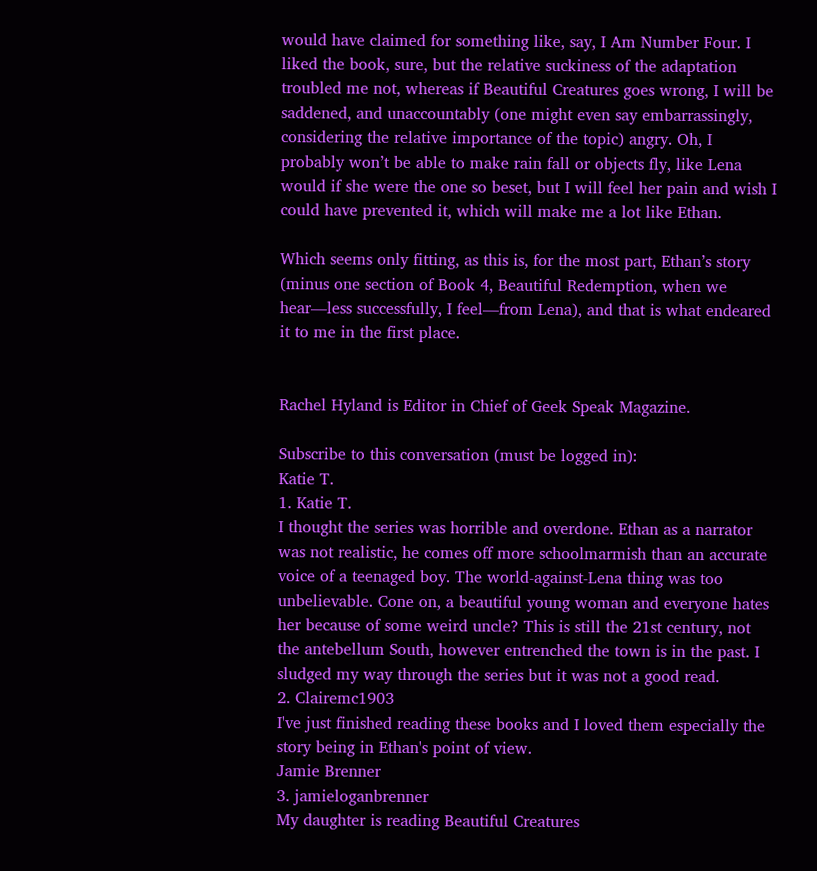would have claimed for something like, say, I Am Number Four. I liked the book, sure, but the relative suckiness of the adaptation troubled me not, whereas if Beautiful Creatures goes wrong, I will be saddened, and unaccountably (one might even say embarrassingly, considering the relative importance of the topic) angry. Oh, I probably won’t be able to make rain fall or objects fly, like Lena would if she were the one so beset, but I will feel her pain and wish I could have prevented it, which will make me a lot like Ethan.

Which seems only fitting, as this is, for the most part, Ethan’s story (minus one section of Book 4, Beautiful Redemption, when we hear—less successfully, I feel—from Lena), and that is what endeared it to me in the first place.


Rachel Hyland is Editor in Chief of Geek Speak Magazine.

Subscribe to this conversation (must be logged in):
Katie T.
1. Katie T.
I thought the series was horrible and overdone. Ethan as a narrator was not realistic, he comes off more schoolmarmish than an accurate voice of a teenaged boy. The world-against-Lena thing was too unbelievable. Cone on, a beautiful young woman and everyone hates her because of some weird uncle? This is still the 21st century, not the antebellum South, however entrenched the town is in the past. I sludged my way through the series but it was not a good read.
2. Clairemc1903
I've just finished reading these books and I loved them especially the story being in Ethan's point of view.
Jamie Brenner
3. jamieloganbrenner
My daughter is reading Beautiful Creatures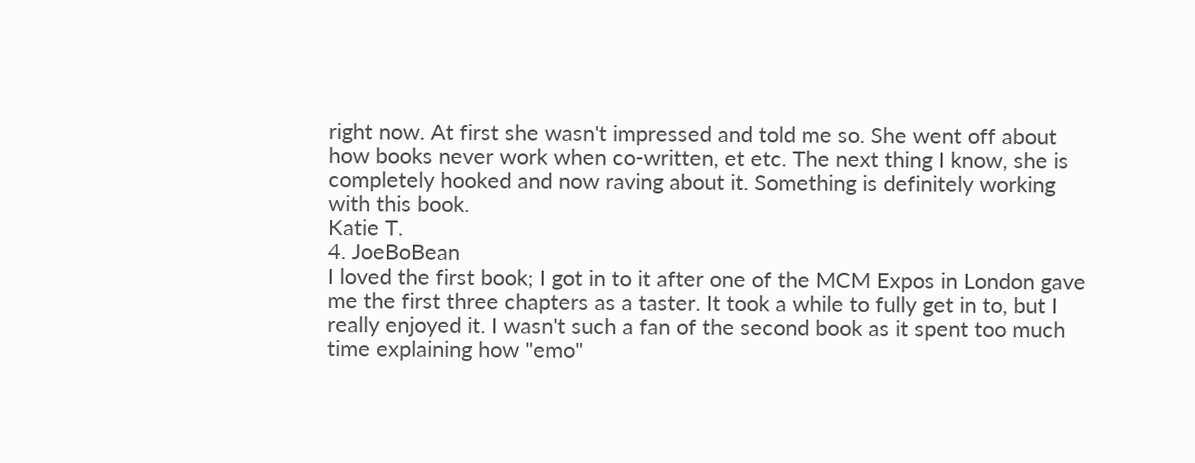right now. At first she wasn't impressed and told me so. She went off about how books never work when co-written, et etc. The next thing I know, she is completely hooked and now raving about it. Something is definitely working with this book.
Katie T.
4. JoeBoBean
I loved the first book; I got in to it after one of the MCM Expos in London gave me the first three chapters as a taster. It took a while to fully get in to, but I really enjoyed it. I wasn't such a fan of the second book as it spent too much time explaining how "emo"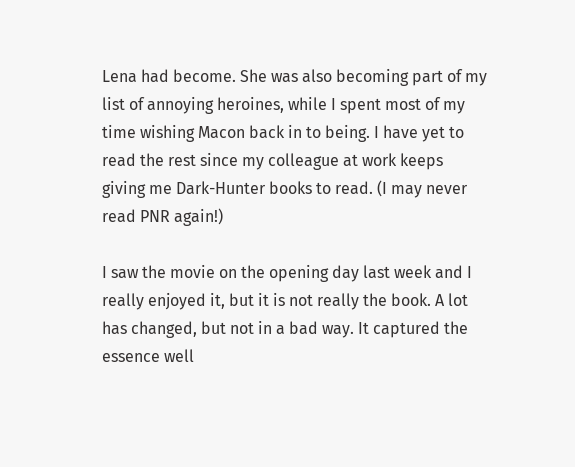Lena had become. She was also becoming part of my list of annoying heroines, while I spent most of my time wishing Macon back in to being. I have yet to read the rest since my colleague at work keeps giving me Dark-Hunter books to read. (I may never read PNR again!)

I saw the movie on the opening day last week and I really enjoyed it, but it is not really the book. A lot has changed, but not in a bad way. It captured the essence well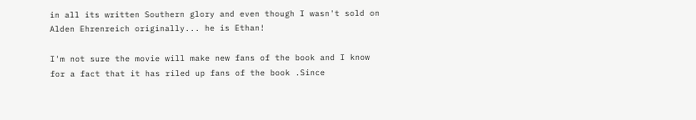in all its written Southern glory and even though I wasn't sold on Alden Ehrenreich originally... he is Ethan!

I'm not sure the movie will make new fans of the book and I know for a fact that it has riled up fans of the book .Since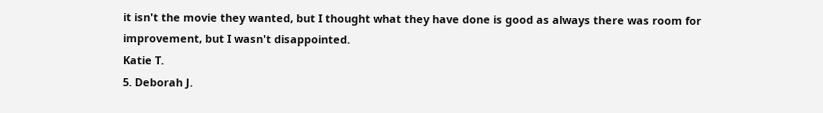it isn't the movie they wanted, but I thought what they have done is good as always there was room for improvement, but I wasn't disappointed.
Katie T.
5. Deborah J.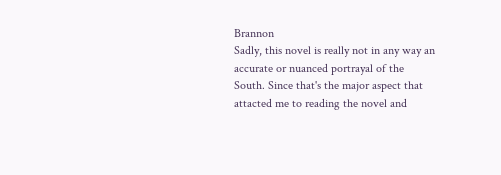Brannon
Sadly, this novel is really not in any way an accurate or nuanced portrayal of the South. Since that's the major aspect that attacted me to reading the novel and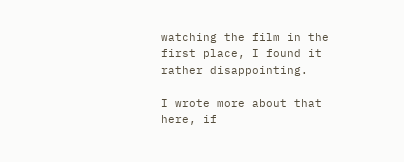watching the film in the first place, I found it rather disappointing.

I wrote more about that here, if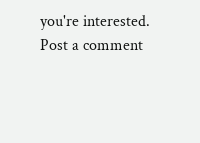you're interested.
Post a comment